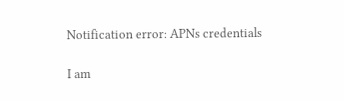Notification error: APNs credentials

I am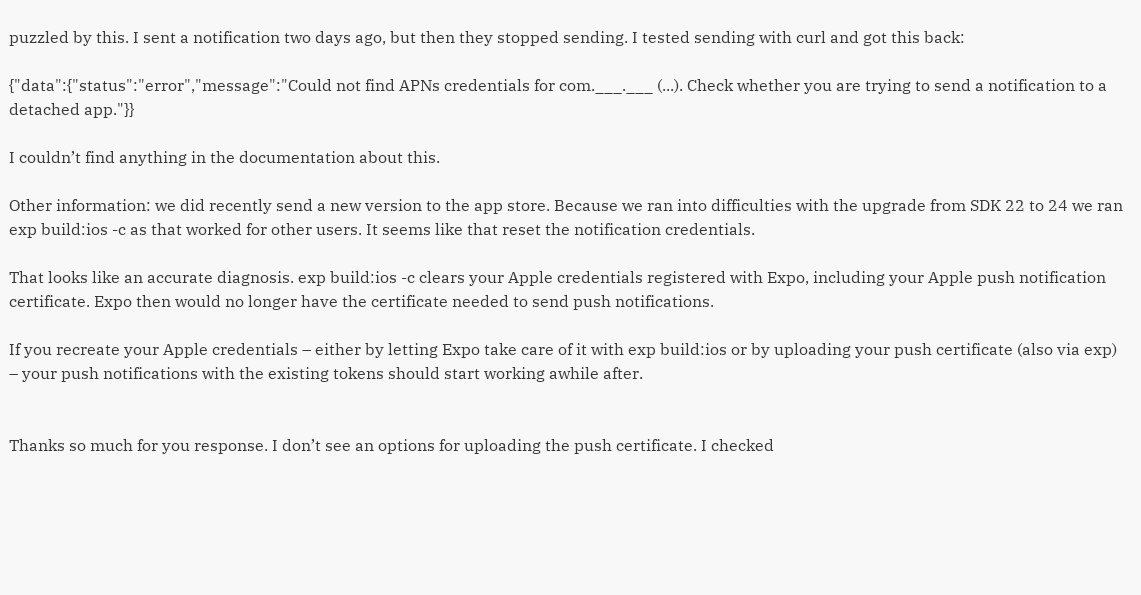puzzled by this. I sent a notification two days ago, but then they stopped sending. I tested sending with curl and got this back:

{"data":{"status":"error","message":"Could not find APNs credentials for com.___.___ (...). Check whether you are trying to send a notification to a detached app."}}

I couldn’t find anything in the documentation about this.

Other information: we did recently send a new version to the app store. Because we ran into difficulties with the upgrade from SDK 22 to 24 we ran exp build:ios -c as that worked for other users. It seems like that reset the notification credentials.

That looks like an accurate diagnosis. exp build:ios -c clears your Apple credentials registered with Expo, including your Apple push notification certificate. Expo then would no longer have the certificate needed to send push notifications.

If you recreate your Apple credentials – either by letting Expo take care of it with exp build:ios or by uploading your push certificate (also via exp) – your push notifications with the existing tokens should start working awhile after.


Thanks so much for you response. I don’t see an options for uploading the push certificate. I checked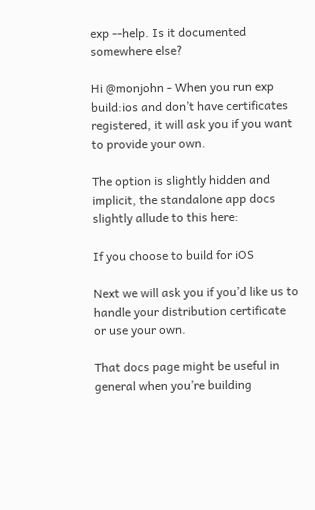exp --help. Is it documented somewhere else?

Hi @monjohn - When you run exp build:ios and don’t have certificates registered, it will ask you if you want to provide your own.

The option is slightly hidden and implicit, the standalone app docs slightly allude to this here:

If you choose to build for iOS

Next we will ask you if you’d like us to handle your distribution certificate or use your own.

That docs page might be useful in general when you’re building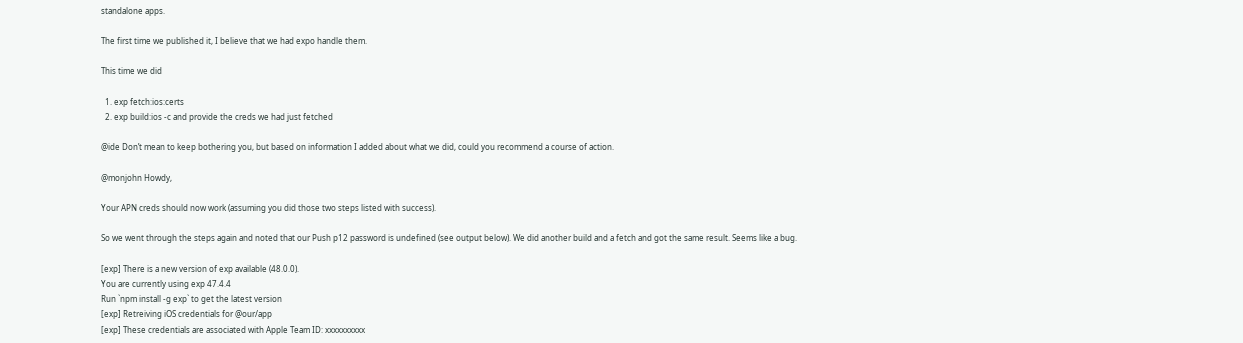standalone apps.

The first time we published it, I believe that we had expo handle them.

This time we did

  1. exp fetch:ios:certs
  2. exp build:ios -c and provide the creds we had just fetched

@ide Don’t mean to keep bothering you, but based on information I added about what we did, could you recommend a course of action.

@monjohn Howdy,

Your APN creds should now work (assuming you did those two steps listed with success).

So we went through the steps again and noted that our Push p12 password is undefined (see output below). We did another build and a fetch and got the same result. Seems like a bug.

[exp] There is a new version of exp available (48.0.0).
You are currently using exp 47.4.4
Run `npm install -g exp` to get the latest version
[exp] Retreiving iOS credentials for @our/app
[exp] These credentials are associated with Apple Team ID: xxxxxxxxxx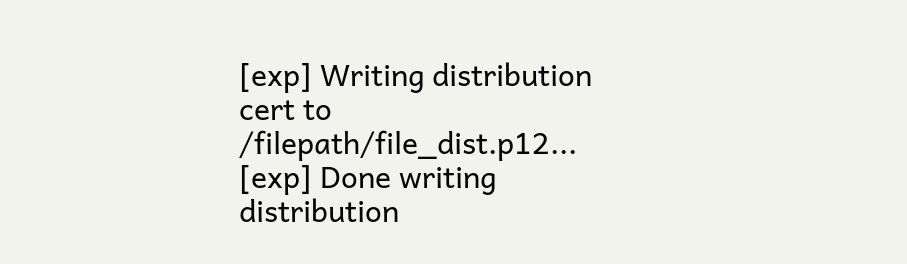[exp] Writing distribution cert to /filepath/file_dist.p12...
[exp] Done writing distribution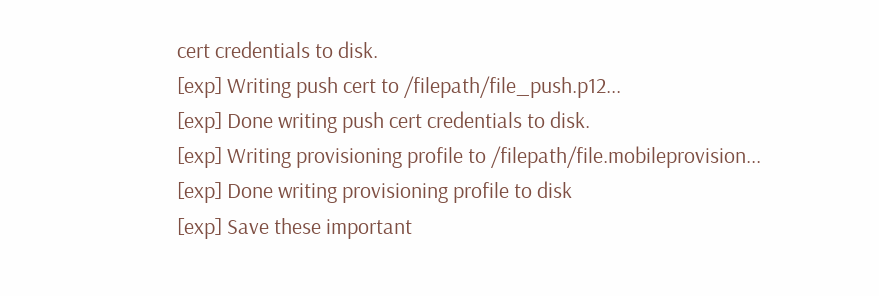cert credentials to disk.
[exp] Writing push cert to /filepath/file_push.p12...
[exp] Done writing push cert credentials to disk.
[exp] Writing provisioning profile to /filepath/file.mobileprovision...
[exp] Done writing provisioning profile to disk
[exp] Save these important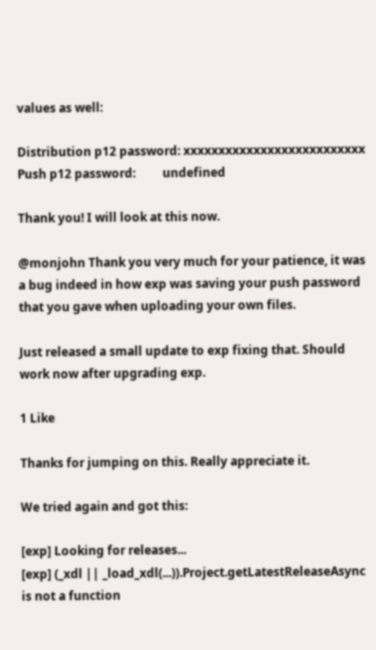values as well:

Distribution p12 password: xxxxxxxxxxxxxxxxxxxxxxxxxx
Push p12 password:         undefined

Thank you! I will look at this now.

@monjohn Thank you very much for your patience, it was a bug indeed in how exp was saving your push password that you gave when uploading your own files.

Just released a small update to exp fixing that. Should work now after upgrading exp.

1 Like

Thanks for jumping on this. Really appreciate it.

We tried again and got this:

[exp] Looking for releases...
[exp] (_xdl || _load_xdl(...)).Project.getLatestReleaseAsync is not a function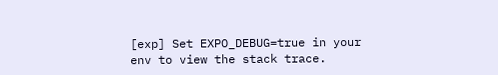[exp] Set EXPO_DEBUG=true in your env to view the stack trace.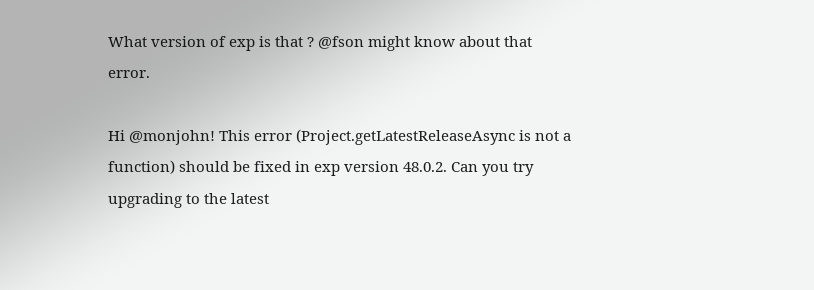What version of exp is that ? @fson might know about that error.

Hi @monjohn! This error (Project.getLatestReleaseAsync is not a function) should be fixed in exp version 48.0.2. Can you try upgrading to the latest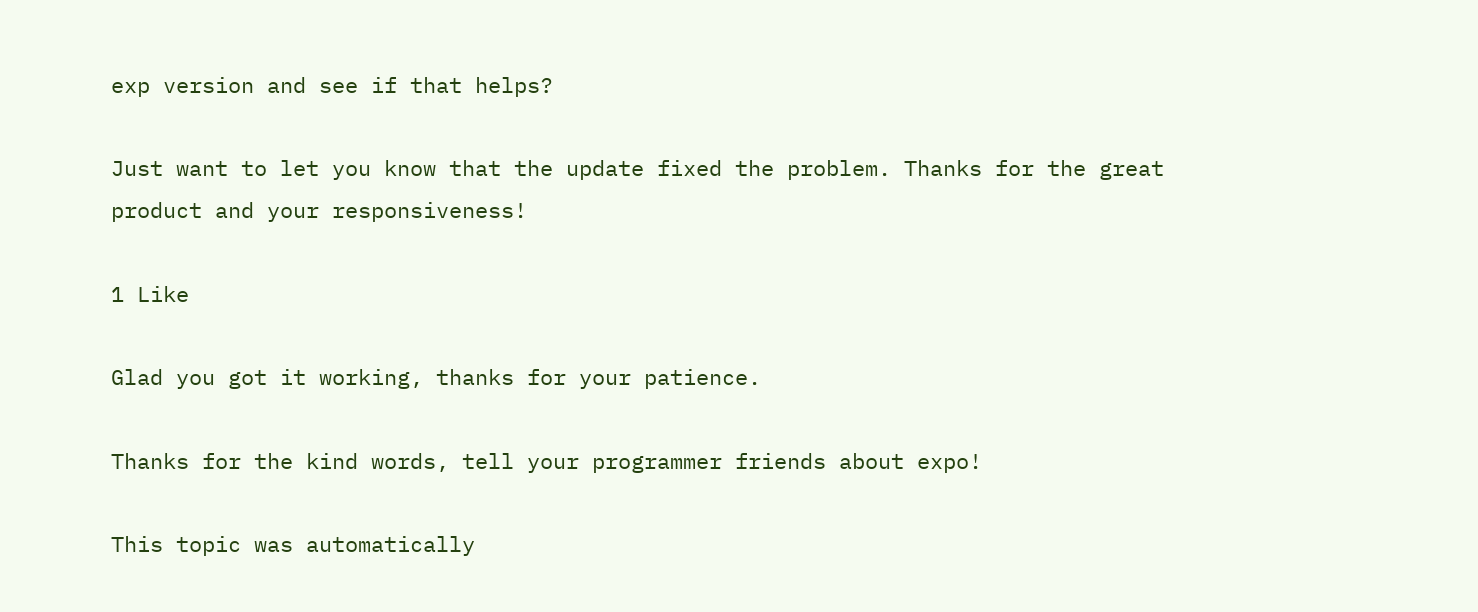exp version and see if that helps?

Just want to let you know that the update fixed the problem. Thanks for the great product and your responsiveness!

1 Like

Glad you got it working, thanks for your patience.

Thanks for the kind words, tell your programmer friends about expo!

This topic was automatically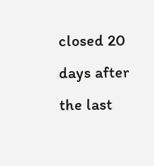closed 20 days after the last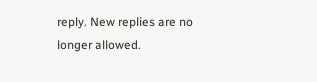reply. New replies are no longer allowed.